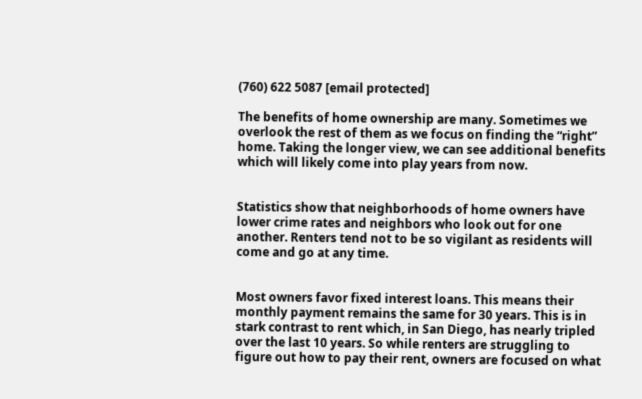(760) 622 5087 [email protected]

The benefits of home ownership are many. Sometimes we overlook the rest of them as we focus on finding the “right” home. Taking the longer view, we can see additional benefits which will likely come into play years from now.


Statistics show that neighborhoods of home owners have lower crime rates and neighbors who look out for one another. Renters tend not to be so vigilant as residents will come and go at any time.


Most owners favor fixed interest loans. This means their monthly payment remains the same for 30 years. This is in stark contrast to rent which, in San Diego, has nearly tripled over the last 10 years. So while renters are struggling to figure out how to pay their rent, owners are focused on what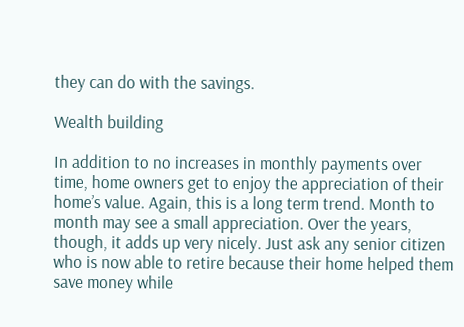they can do with the savings.

Wealth building

In addition to no increases in monthly payments over time, home owners get to enjoy the appreciation of their home’s value. Again, this is a long term trend. Month to month may see a small appreciation. Over the years, though, it adds up very nicely. Just ask any senior citizen who is now able to retire because their home helped them save money while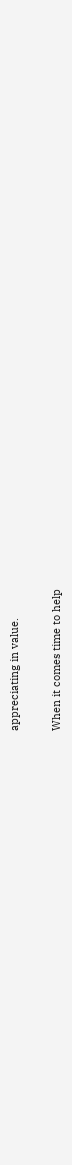appreciating in value.


When it comes time to help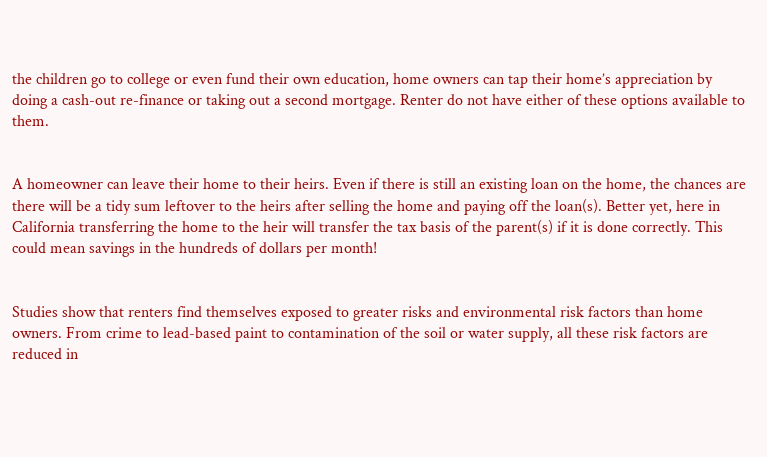the children go to college or even fund their own education, home owners can tap their home’s appreciation by doing a cash-out re-finance or taking out a second mortgage. Renter do not have either of these options available to them.


A homeowner can leave their home to their heirs. Even if there is still an existing loan on the home, the chances are there will be a tidy sum leftover to the heirs after selling the home and paying off the loan(s). Better yet, here in California transferring the home to the heir will transfer the tax basis of the parent(s) if it is done correctly. This could mean savings in the hundreds of dollars per month!


Studies show that renters find themselves exposed to greater risks and environmental risk factors than home owners. From crime to lead-based paint to contamination of the soil or water supply, all these risk factors are reduced in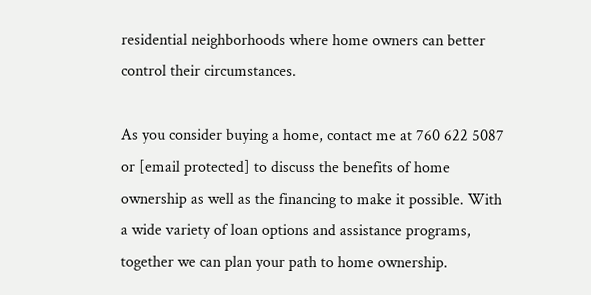residential neighborhoods where home owners can better control their circumstances.

As you consider buying a home, contact me at 760 622 5087 or [email protected] to discuss the benefits of home ownership as well as the financing to make it possible. With a wide variety of loan options and assistance programs, together we can plan your path to home ownership.